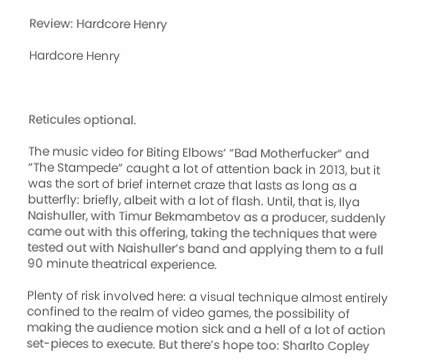Review: Hardcore Henry

Hardcore Henry



Reticules optional.

The music video for Biting Elbows‘ “Bad Motherfucker” and “The Stampede” caught a lot of attention back in 2013, but it was the sort of brief internet craze that lasts as long as a butterfly: briefly, albeit with a lot of flash. Until, that is, Ilya Naishuller, with Timur Bekmambetov as a producer, suddenly came out with this offering, taking the techniques that were tested out with Naishuller’s band and applying them to a full 90 minute theatrical experience.

Plenty of risk involved here: a visual technique almost entirely confined to the realm of video games, the possibility of making the audience motion sick and a hell of a lot of action set-pieces to execute. But there’s hope too: Sharlto Copley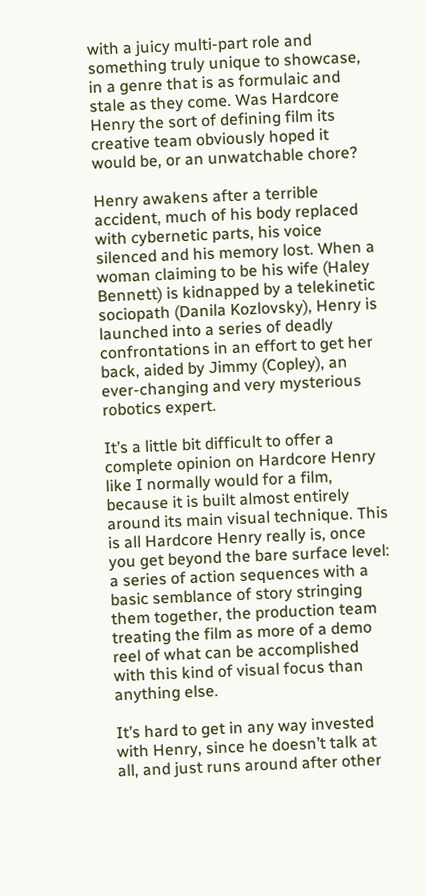with a juicy multi-part role and something truly unique to showcase, in a genre that is as formulaic and stale as they come. Was Hardcore Henry the sort of defining film its creative team obviously hoped it would be, or an unwatchable chore?

Henry awakens after a terrible accident, much of his body replaced with cybernetic parts, his voice silenced and his memory lost. When a woman claiming to be his wife (Haley Bennett) is kidnapped by a telekinetic sociopath (Danila Kozlovsky), Henry is launched into a series of deadly confrontations in an effort to get her back, aided by Jimmy (Copley), an ever-changing and very mysterious robotics expert.

It’s a little bit difficult to offer a complete opinion on Hardcore Henry like I normally would for a film, because it is built almost entirely around its main visual technique. This is all Hardcore Henry really is, once you get beyond the bare surface level: a series of action sequences with a basic semblance of story stringing them together, the production team treating the film as more of a demo reel of what can be accomplished with this kind of visual focus than anything else.

It’s hard to get in any way invested with Henry, since he doesn’t talk at all, and just runs around after other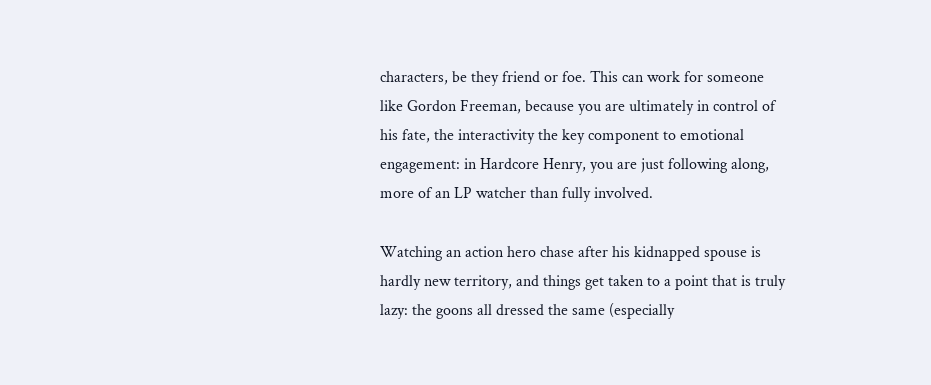characters, be they friend or foe. This can work for someone like Gordon Freeman, because you are ultimately in control of his fate, the interactivity the key component to emotional engagement: in Hardcore Henry, you are just following along, more of an LP watcher than fully involved.

Watching an action hero chase after his kidnapped spouse is hardly new territory, and things get taken to a point that is truly lazy: the goons all dressed the same (especially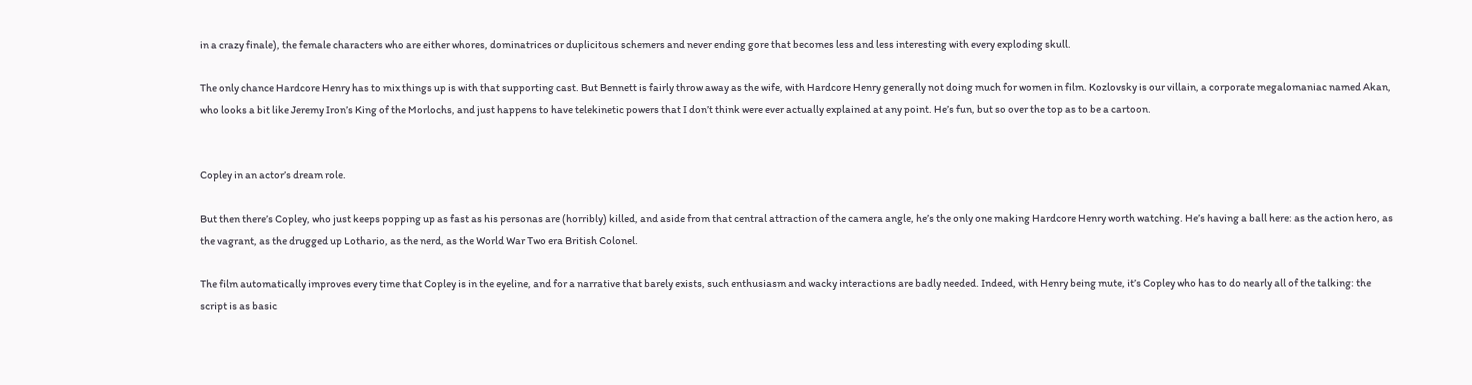in a crazy finale), the female characters who are either whores, dominatrices or duplicitous schemers and never ending gore that becomes less and less interesting with every exploding skull.

The only chance Hardcore Henry has to mix things up is with that supporting cast. But Bennett is fairly throw away as the wife, with Hardcore Henry generally not doing much for women in film. Kozlovsky is our villain, a corporate megalomaniac named Akan, who looks a bit like Jeremy Iron’s King of the Morlochs, and just happens to have telekinetic powers that I don’t think were ever actually explained at any point. He’s fun, but so over the top as to be a cartoon.


Copley in an actor’s dream role.

But then there’s Copley, who just keeps popping up as fast as his personas are (horribly) killed, and aside from that central attraction of the camera angle, he’s the only one making Hardcore Henry worth watching. He’s having a ball here: as the action hero, as the vagrant, as the drugged up Lothario, as the nerd, as the World War Two era British Colonel.

The film automatically improves every time that Copley is in the eyeline, and for a narrative that barely exists, such enthusiasm and wacky interactions are badly needed. Indeed, with Henry being mute, it’s Copley who has to do nearly all of the talking: the script is as basic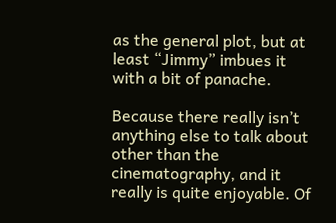as the general plot, but at least “Jimmy” imbues it with a bit of panache.

Because there really isn’t anything else to talk about other than the cinematography, and it really is quite enjoyable. Of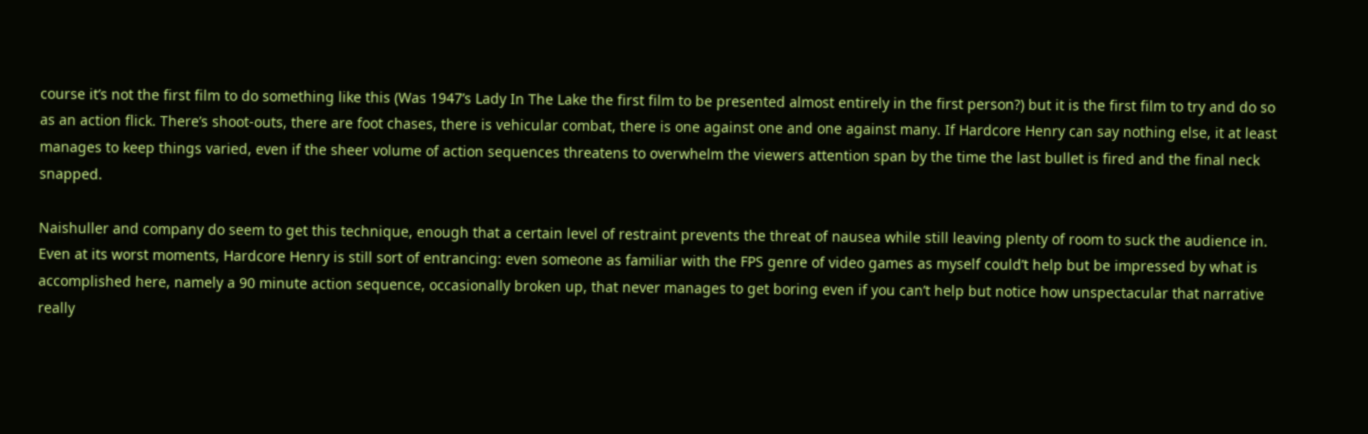course it’s not the first film to do something like this (Was 1947’s Lady In The Lake the first film to be presented almost entirely in the first person?) but it is the first film to try and do so as an action flick. There’s shoot-outs, there are foot chases, there is vehicular combat, there is one against one and one against many. If Hardcore Henry can say nothing else, it at least manages to keep things varied, even if the sheer volume of action sequences threatens to overwhelm the viewers attention span by the time the last bullet is fired and the final neck snapped.

Naishuller and company do seem to get this technique, enough that a certain level of restraint prevents the threat of nausea while still leaving plenty of room to suck the audience in. Even at its worst moments, Hardcore Henry is still sort of entrancing: even someone as familiar with the FPS genre of video games as myself could’t help but be impressed by what is accomplished here, namely a 90 minute action sequence, occasionally broken up, that never manages to get boring even if you can’t help but notice how unspectacular that narrative really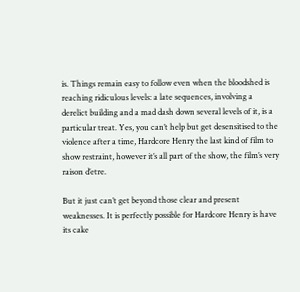is. Things remain easy to follow even when the bloodshed is reaching ridiculous levels: a late sequences, involving a derelict building and a mad dash down several levels of it, is a particular treat. Yes, you can’t help but get desensitised to the violence after a time, Hardcore Henry the last kind of film to show restraint, however it’s all part of the show, the film’s very raison d’etre.

But it just can’t get beyond those clear and present weaknesses. It is perfectly possible for Hardcore Henry is have its cake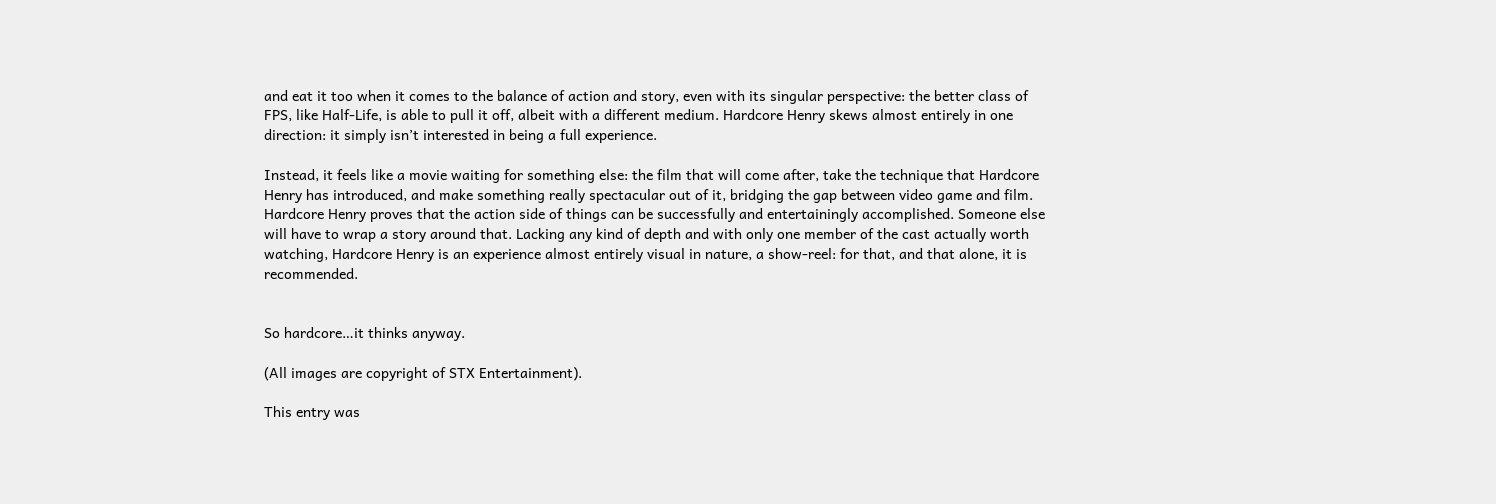and eat it too when it comes to the balance of action and story, even with its singular perspective: the better class of FPS, like Half-Life, is able to pull it off, albeit with a different medium. Hardcore Henry skews almost entirely in one direction: it simply isn’t interested in being a full experience.

Instead, it feels like a movie waiting for something else: the film that will come after, take the technique that Hardcore Henry has introduced, and make something really spectacular out of it, bridging the gap between video game and film. Hardcore Henry proves that the action side of things can be successfully and entertainingly accomplished. Someone else will have to wrap a story around that. Lacking any kind of depth and with only one member of the cast actually worth watching, Hardcore Henry is an experience almost entirely visual in nature, a show-reel: for that, and that alone, it is recommended.


So hardcore…it thinks anyway.

(All images are copyright of STX Entertainment).

This entry was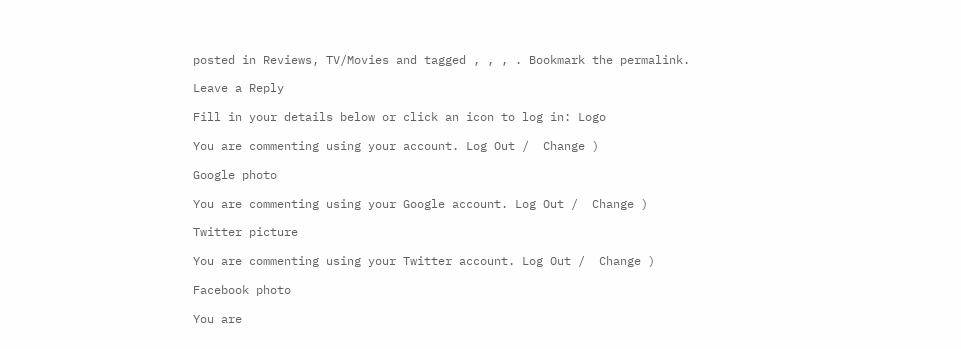posted in Reviews, TV/Movies and tagged , , , . Bookmark the permalink.

Leave a Reply

Fill in your details below or click an icon to log in: Logo

You are commenting using your account. Log Out /  Change )

Google photo

You are commenting using your Google account. Log Out /  Change )

Twitter picture

You are commenting using your Twitter account. Log Out /  Change )

Facebook photo

You are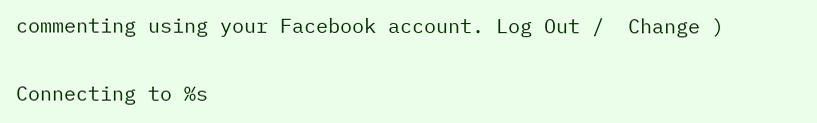commenting using your Facebook account. Log Out /  Change )

Connecting to %s